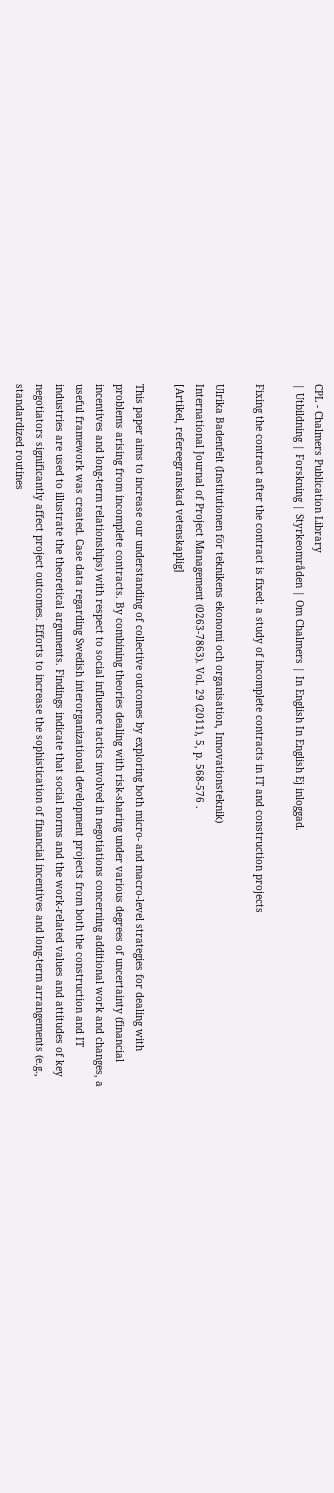CPL - Chalmers Publication Library
| Utbildning | Forskning | Styrkeområden | Om Chalmers | In English In English Ej inloggad.

Fixing the contract after the contract is fixed: a study of incomplete contracts in IT and construction projects

Ulrika Badenfelt (Institutionen för teknikens ekonomi och organisation, Innovationsteknik)
International Journal of Project Management (0263-7863). Vol. 29 (2011), 5, p. 568-576 .
[Artikel, refereegranskad vetenskaplig]

This paper aims to increase our understanding of collective outcomes by exploring both micro- and macro-level strategies for dealing with problems arising from incomplete contracts. By combining theories dealing with risk-sharing under various degrees of uncertainty (financial incentives and long-term relationships) with respect to social influence tactics involved in negotiations concerning additional work and changes, a useful framework was created. Case data regarding Swedish interorganizational development projects from both the construction and IT industries are used to illustrate the theoretical arguments. Findings indicate that social norms and the work-related values and attitudes of key negotiators significantly affect project outcomes. Efforts to increase the sophistication of financial incentives and long-term arrangements (e.g., standardized routines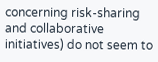concerning risk-sharing and collaborative initiatives) do not seem to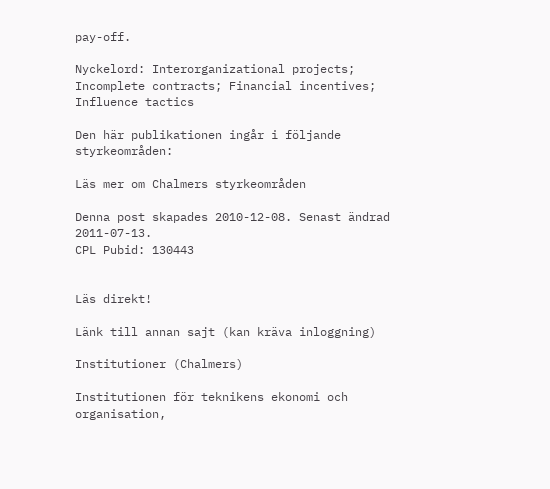pay-off.

Nyckelord: Interorganizational projects; Incomplete contracts; Financial incentives; Influence tactics

Den här publikationen ingår i följande styrkeområden:

Läs mer om Chalmers styrkeområden

Denna post skapades 2010-12-08. Senast ändrad 2011-07-13.
CPL Pubid: 130443


Läs direkt!

Länk till annan sajt (kan kräva inloggning)

Institutioner (Chalmers)

Institutionen för teknikens ekonomi och organisation,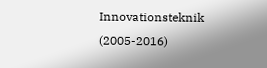Innovationsteknik (2005-2016)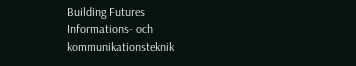Building Futures
Informations- och kommunikationsteknik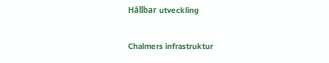Hållbar utveckling

Chalmers infrastruktur